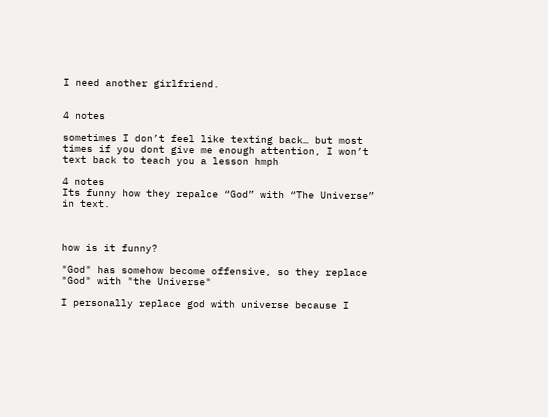I need another girlfriend.


4 notes

sometimes I don’t feel like texting back… but most times if you dont give me enough attention, I won’t text back to teach you a lesson hmph

4 notes
Its funny how they repalce “God” with “The Universe” in text.



how is it funny?

"God" has somehow become offensive, so they replace "God" with "the Universe"

I personally replace god with universe because I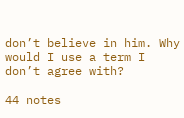don’t believe in him. Why would I use a term I don’t agree with?

44 notes